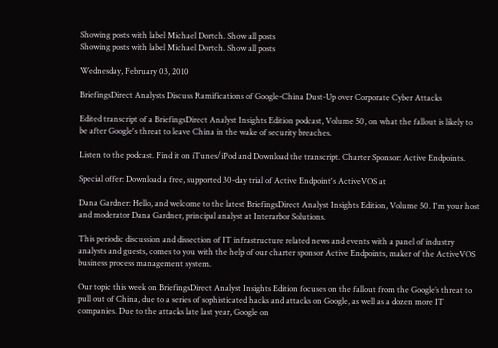Showing posts with label Michael Dortch. Show all posts
Showing posts with label Michael Dortch. Show all posts

Wednesday, February 03, 2010

BriefingsDirect Analysts Discuss Ramifications of Google-China Dust-Up over Corporate Cyber Attacks

Edited transcript of a BriefingsDirect Analyst Insights Edition podcast, Volume 50, on what the fallout is likely to be after Google's threat to leave China in the wake of security breaches.

Listen to the podcast. Find it on iTunes/iPod and Download the transcript. Charter Sponsor: Active Endpoints.

Special offer: Download a free, supported 30-day trial of Active Endpoint's ActiveVOS at

Dana Gardner: Hello, and welcome to the latest BriefingsDirect Analyst Insights Edition, Volume 50. I'm your host and moderator Dana Gardner, principal analyst at Interarbor Solutions.

This periodic discussion and dissection of IT infrastructure related news and events with a panel of industry analysts and guests, comes to you with the help of our charter sponsor Active Endpoints, maker of the ActiveVOS business process management system.

Our topic this week on BriefingsDirect Analyst Insights Edition focuses on the fallout from the Google’s threat to pull out of China, due to a series of sophisticated hacks and attacks on Google, as well as a dozen more IT companies. Due to the attacks late last year, Google on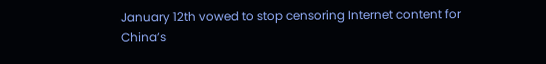January 12th vowed to stop censoring Internet content for China’s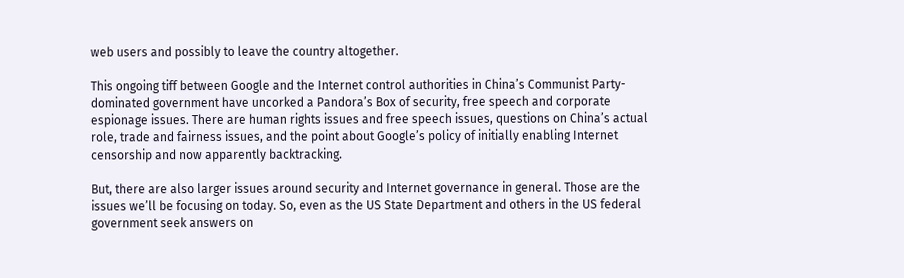web users and possibly to leave the country altogether.

This ongoing tiff between Google and the Internet control authorities in China’s Communist Party-dominated government have uncorked a Pandora’s Box of security, free speech and corporate espionage issues. There are human rights issues and free speech issues, questions on China’s actual role, trade and fairness issues, and the point about Google’s policy of initially enabling Internet censorship and now apparently backtracking.

But, there are also larger issues around security and Internet governance in general. Those are the issues we’ll be focusing on today. So, even as the US State Department and others in the US federal government seek answers on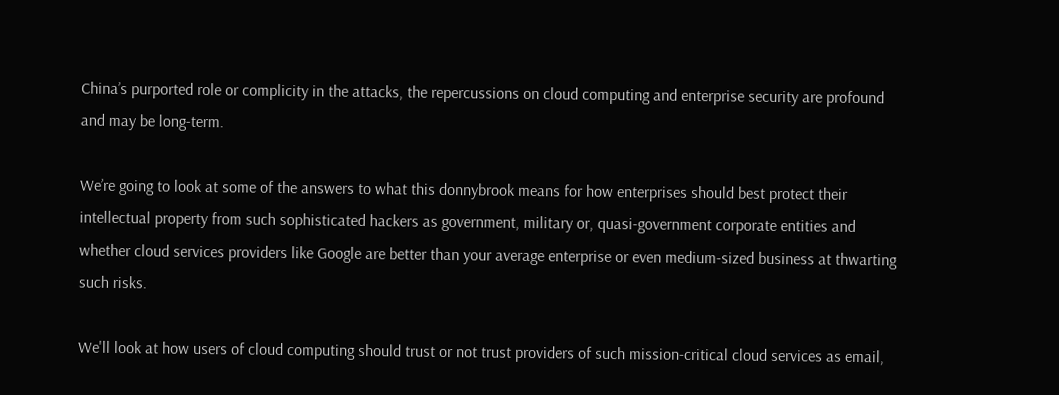China’s purported role or complicity in the attacks, the repercussions on cloud computing and enterprise security are profound and may be long-term.

We’re going to look at some of the answers to what this donnybrook means for how enterprises should best protect their intellectual property from such sophisticated hackers as government, military or, quasi-government corporate entities and whether cloud services providers like Google are better than your average enterprise or even medium-sized business at thwarting such risks.

We'll look at how users of cloud computing should trust or not trust providers of such mission-critical cloud services as email,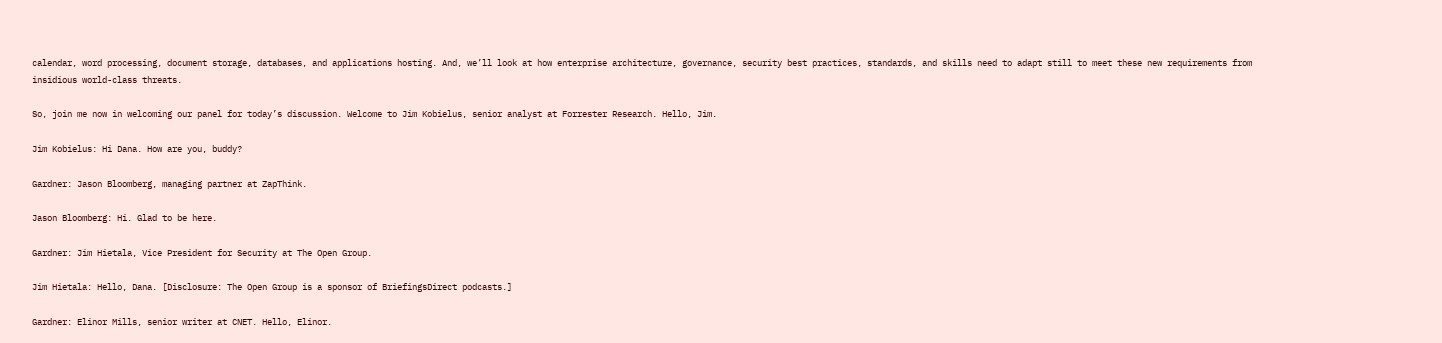calendar, word processing, document storage, databases, and applications hosting. And, we’ll look at how enterprise architecture, governance, security best practices, standards, and skills need to adapt still to meet these new requirements from insidious world-class threats.

So, join me now in welcoming our panel for today’s discussion. Welcome to Jim Kobielus, senior analyst at Forrester Research. Hello, Jim.

Jim Kobielus: Hi Dana. How are you, buddy?

Gardner: Jason Bloomberg, managing partner at ZapThink.

Jason Bloomberg: Hi. Glad to be here.

Gardner: Jim Hietala, Vice President for Security at The Open Group.

Jim Hietala: Hello, Dana. [Disclosure: The Open Group is a sponsor of BriefingsDirect podcasts.]

Gardner: Elinor Mills, senior writer at CNET. Hello, Elinor.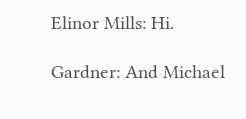Elinor Mills: Hi.

Gardner: And Michael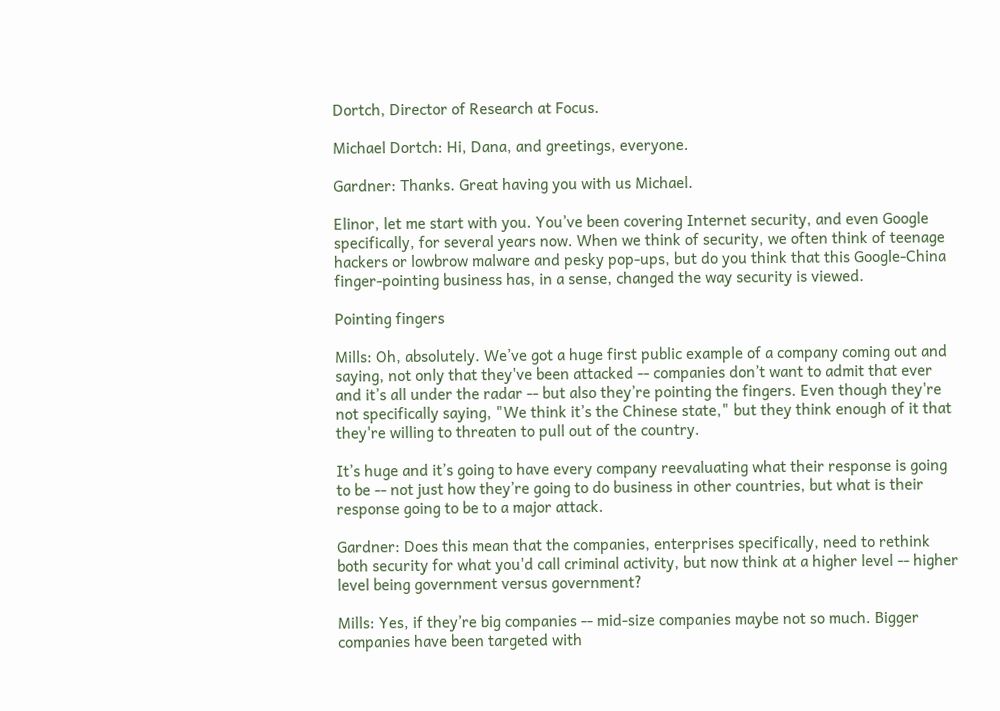Dortch, Director of Research at Focus.

Michael Dortch: Hi, Dana, and greetings, everyone.

Gardner: Thanks. Great having you with us Michael.

Elinor, let me start with you. You’ve been covering Internet security, and even Google specifically, for several years now. When we think of security, we often think of teenage hackers or lowbrow malware and pesky pop-ups, but do you think that this Google-China finger-pointing business has, in a sense, changed the way security is viewed.

Pointing fingers

Mills: Oh, absolutely. We’ve got a huge first public example of a company coming out and saying, not only that they've been attacked -- companies don’t want to admit that ever and it’s all under the radar -- but also they’re pointing the fingers. Even though they're not specifically saying, "We think it’s the Chinese state," but they think enough of it that they're willing to threaten to pull out of the country.

It’s huge and it’s going to have every company reevaluating what their response is going to be -- not just how they’re going to do business in other countries, but what is their response going to be to a major attack.

Gardner: Does this mean that the companies, enterprises specifically, need to rethink both security for what you'd call criminal activity, but now think at a higher level -- higher level being government versus government?

Mills: Yes, if they’re big companies -- mid-size companies maybe not so much. Bigger companies have been targeted with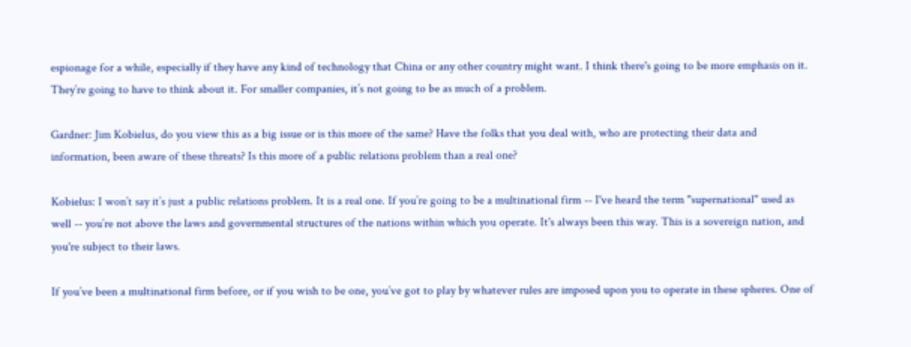espionage for a while, especially if they have any kind of technology that China or any other country might want. I think there's going to be more emphasis on it. They’re going to have to think about it. For smaller companies, it’s not going to be as much of a problem.

Gardner: Jim Kobielus, do you view this as a big issue or is this more of the same? Have the folks that you deal with, who are protecting their data and information, been aware of these threats? Is this more of a public relations problem than a real one?

Kobielus: I won’t say it’s just a public relations problem. It is a real one. If you’re going to be a multinational firm -- I've heard the term "supernational" used as well -- you’re not above the laws and governmental structures of the nations within which you operate. It's always been this way. This is a sovereign nation, and you're subject to their laws.

If you’ve been a multinational firm before, or if you wish to be one, you’ve got to play by whatever rules are imposed upon you to operate in these spheres. One of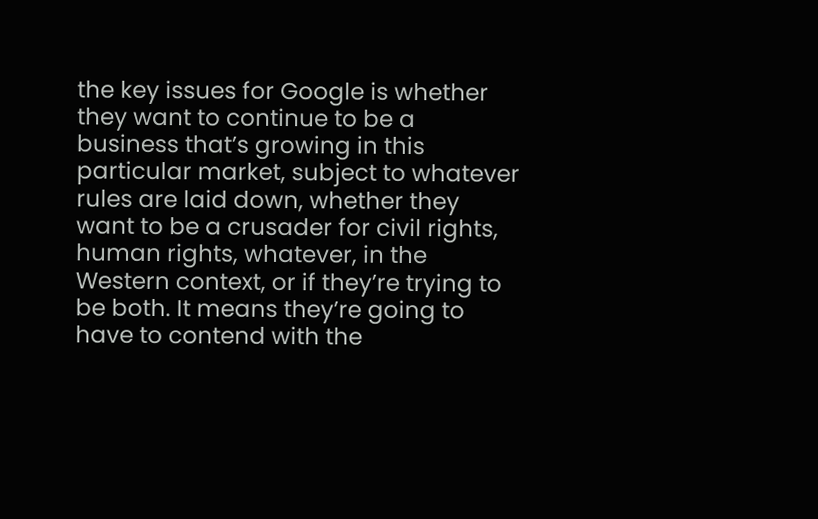the key issues for Google is whether they want to continue to be a business that’s growing in this particular market, subject to whatever rules are laid down, whether they want to be a crusader for civil rights, human rights, whatever, in the Western context, or if they’re trying to be both. It means they’re going to have to contend with the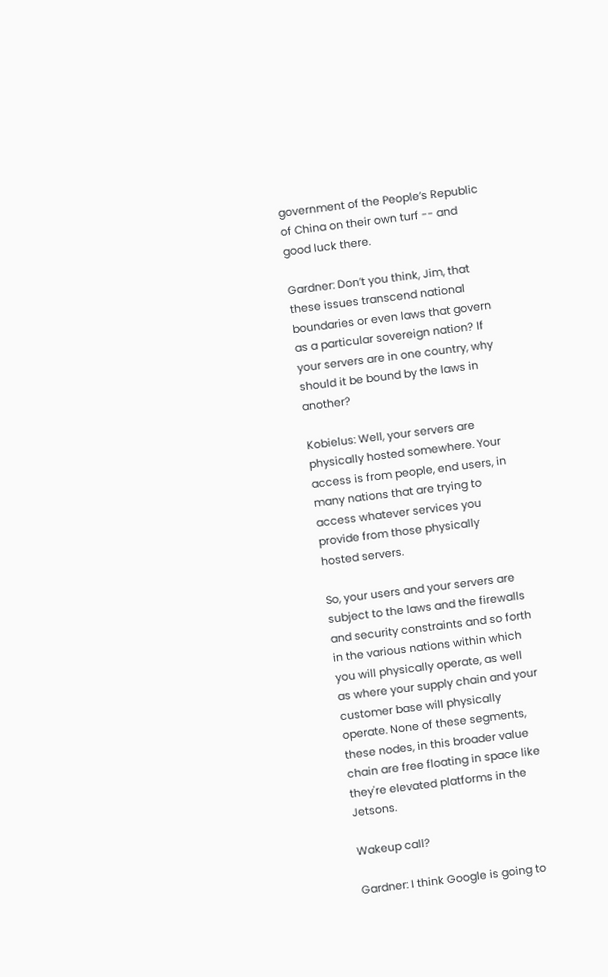government of the People’s Republic of China on their own turf -- and good luck there.

Gardner: Don’t you think, Jim, that these issues transcend national boundaries or even laws that govern as a particular sovereign nation? If your servers are in one country, why should it be bound by the laws in another?

Kobielus: Well, your servers are physically hosted somewhere. Your access is from people, end users, in many nations that are trying to access whatever services you provide from those physically hosted servers.

So, your users and your servers are subject to the laws and the firewalls and security constraints and so forth in the various nations within which you will physically operate, as well as where your supply chain and your customer base will physically operate. None of these segments, these nodes, in this broader value chain are free floating in space like they're elevated platforms in the Jetsons.

Wakeup call?

Gardner: I think Google is going to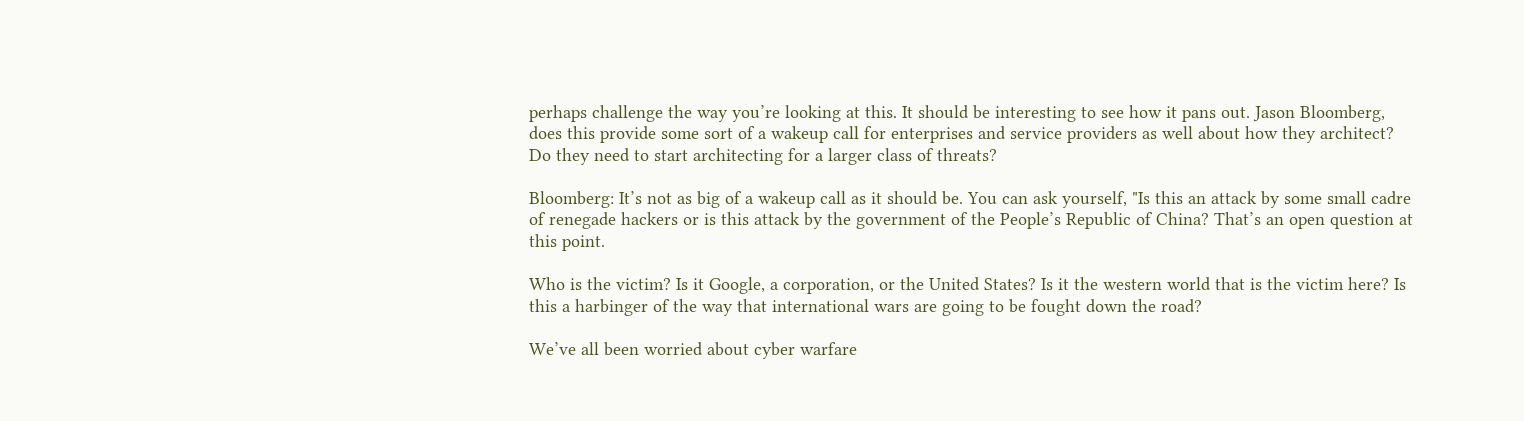perhaps challenge the way you’re looking at this. It should be interesting to see how it pans out. Jason Bloomberg, does this provide some sort of a wakeup call for enterprises and service providers as well about how they architect? Do they need to start architecting for a larger class of threats?

Bloomberg: It’s not as big of a wakeup call as it should be. You can ask yourself, "Is this an attack by some small cadre of renegade hackers or is this attack by the government of the People’s Republic of China? That’s an open question at this point.

Who is the victim? Is it Google, a corporation, or the United States? Is it the western world that is the victim here? Is this a harbinger of the way that international wars are going to be fought down the road?

We’ve all been worried about cyber warfare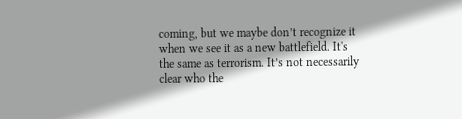coming, but we maybe don’t recognize it when we see it as a new battlefield. It's the same as terrorism. It’s not necessarily clear who the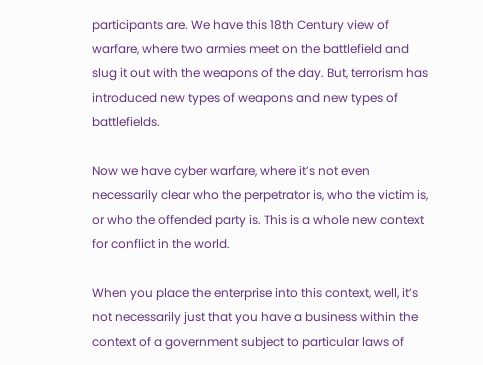participants are. We have this 18th Century view of warfare, where two armies meet on the battlefield and slug it out with the weapons of the day. But, terrorism has introduced new types of weapons and new types of battlefields.

Now we have cyber warfare, where it’s not even necessarily clear who the perpetrator is, who the victim is, or who the offended party is. This is a whole new context for conflict in the world.

When you place the enterprise into this context, well, it’s not necessarily just that you have a business within the context of a government subject to particular laws of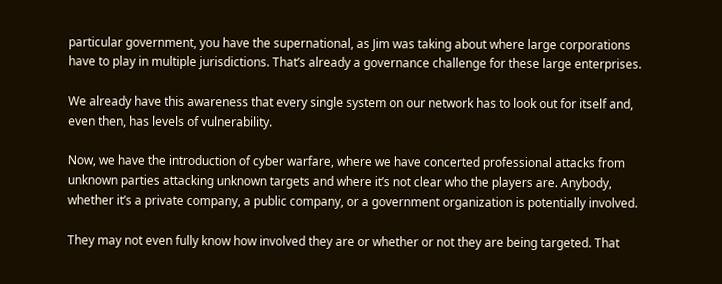particular government, you have the supernational, as Jim was taking about where large corporations have to play in multiple jurisdictions. That’s already a governance challenge for these large enterprises.

We already have this awareness that every single system on our network has to look out for itself and, even then, has levels of vulnerability.

Now, we have the introduction of cyber warfare, where we have concerted professional attacks from unknown parties attacking unknown targets and where it’s not clear who the players are. Anybody, whether it’s a private company, a public company, or a government organization is potentially involved.

They may not even fully know how involved they are or whether or not they are being targeted. That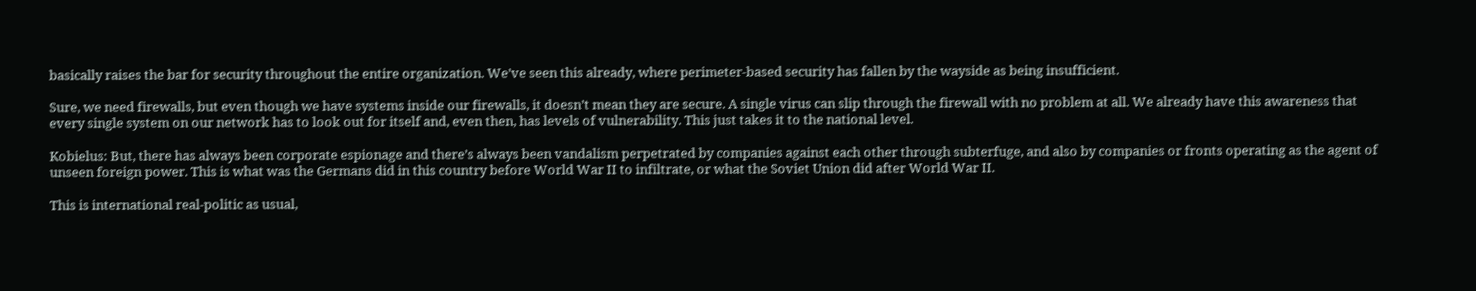basically raises the bar for security throughout the entire organization. We’ve seen this already, where perimeter-based security has fallen by the wayside as being insufficient.

Sure, we need firewalls, but even though we have systems inside our firewalls, it doesn’t mean they are secure. A single virus can slip through the firewall with no problem at all. We already have this awareness that every single system on our network has to look out for itself and, even then, has levels of vulnerability. This just takes it to the national level.

Kobielus: But, there has always been corporate espionage and there’s always been vandalism perpetrated by companies against each other through subterfuge, and also by companies or fronts operating as the agent of unseen foreign power. This is what was the Germans did in this country before World War II to infiltrate, or what the Soviet Union did after World War II.

This is international real-politic as usual,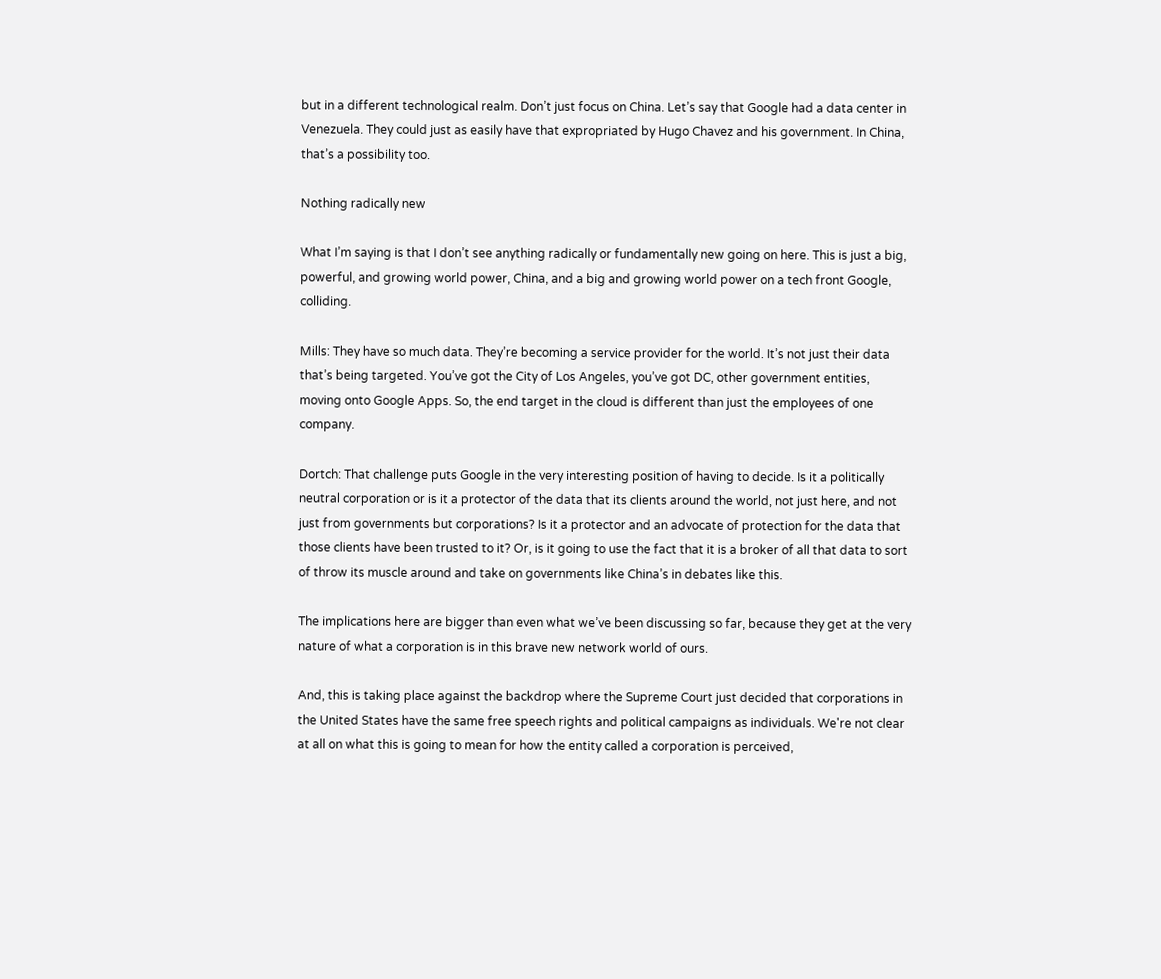but in a different technological realm. Don’t just focus on China. Let’s say that Google had a data center in Venezuela. They could just as easily have that expropriated by Hugo Chavez and his government. In China, that’s a possibility too.

Nothing radically new

What I’m saying is that I don’t see anything radically or fundamentally new going on here. This is just a big, powerful, and growing world power, China, and a big and growing world power on a tech front Google, colliding.

Mills: They have so much data. They’re becoming a service provider for the world. It’s not just their data that’s being targeted. You’ve got the City of Los Angeles, you’ve got DC, other government entities, moving onto Google Apps. So, the end target in the cloud is different than just the employees of one company.

Dortch: That challenge puts Google in the very interesting position of having to decide. Is it a politically neutral corporation or is it a protector of the data that its clients around the world, not just here, and not just from governments but corporations? Is it a protector and an advocate of protection for the data that those clients have been trusted to it? Or, is it going to use the fact that it is a broker of all that data to sort of throw its muscle around and take on governments like China’s in debates like this.

The implications here are bigger than even what we’ve been discussing so far, because they get at the very nature of what a corporation is in this brave new network world of ours.

And, this is taking place against the backdrop where the Supreme Court just decided that corporations in the United States have the same free speech rights and political campaigns as individuals. We're not clear at all on what this is going to mean for how the entity called a corporation is perceived,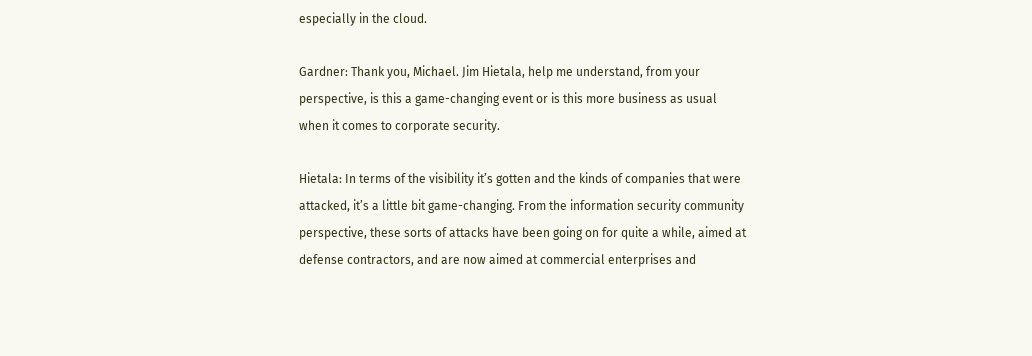especially in the cloud.

Gardner: Thank you, Michael. Jim Hietala, help me understand, from your perspective, is this a game-changing event or is this more business as usual when it comes to corporate security.

Hietala: In terms of the visibility it’s gotten and the kinds of companies that were attacked, it’s a little bit game-changing. From the information security community perspective, these sorts of attacks have been going on for quite a while, aimed at defense contractors, and are now aimed at commercial enterprises and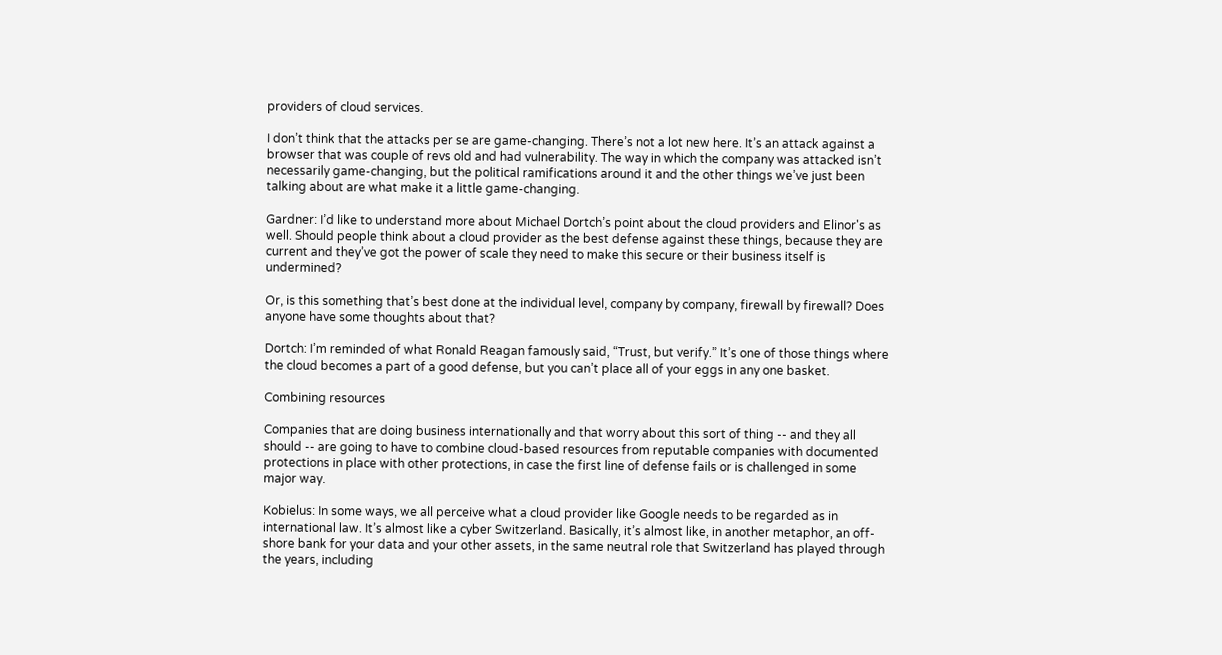providers of cloud services.

I don’t think that the attacks per se are game-changing. There’s not a lot new here. It’s an attack against a browser that was couple of revs old and had vulnerability. The way in which the company was attacked isn’t necessarily game-changing, but the political ramifications around it and the other things we’ve just been talking about are what make it a little game-changing.

Gardner: I’d like to understand more about Michael Dortch’s point about the cloud providers and Elinor's as well. Should people think about a cloud provider as the best defense against these things, because they are current and they’ve got the power of scale they need to make this secure or their business itself is undermined?

Or, is this something that’s best done at the individual level, company by company, firewall by firewall? Does anyone have some thoughts about that?

Dortch: I’m reminded of what Ronald Reagan famously said, “Trust, but verify.” It’s one of those things where the cloud becomes a part of a good defense, but you can’t place all of your eggs in any one basket.

Combining resources

Companies that are doing business internationally and that worry about this sort of thing -- and they all should -- are going to have to combine cloud-based resources from reputable companies with documented protections in place with other protections, in case the first line of defense fails or is challenged in some major way.

Kobielus: In some ways, we all perceive what a cloud provider like Google needs to be regarded as in international law. It’s almost like a cyber Switzerland. Basically, it’s almost like, in another metaphor, an off-shore bank for your data and your other assets, in the same neutral role that Switzerland has played through the years, including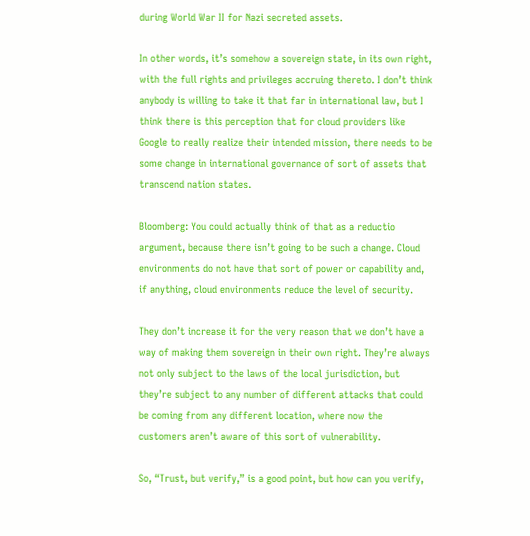during World War II for Nazi secreted assets.

In other words, it’s somehow a sovereign state, in its own right, with the full rights and privileges accruing thereto. I don’t think anybody is willing to take it that far in international law, but I think there is this perception that for cloud providers like Google to really realize their intended mission, there needs to be some change in international governance of sort of assets that transcend nation states.

Bloomberg: You could actually think of that as a reductio argument, because there isn’t going to be such a change. Cloud environments do not have that sort of power or capability and, if anything, cloud environments reduce the level of security.

They don’t increase it for the very reason that we don’t have a way of making them sovereign in their own right. They’re always not only subject to the laws of the local jurisdiction, but they’re subject to any number of different attacks that could be coming from any different location, where now the customers aren’t aware of this sort of vulnerability.

So, “Trust, but verify,” is a good point, but how can you verify,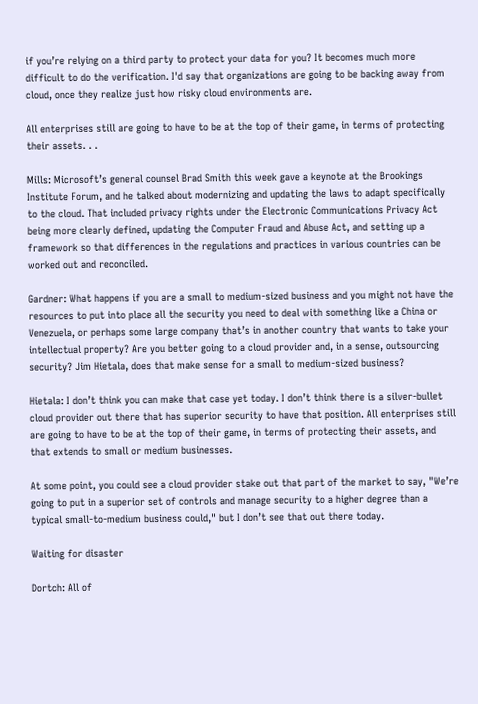if you’re relying on a third party to protect your data for you? It becomes much more difficult to do the verification. I'd say that organizations are going to be backing away from cloud, once they realize just how risky cloud environments are.

All enterprises still are going to have to be at the top of their game, in terms of protecting their assets. . .

Mills: Microsoft’s general counsel Brad Smith this week gave a keynote at the Brookings Institute Forum, and he talked about modernizing and updating the laws to adapt specifically to the cloud. That included privacy rights under the Electronic Communications Privacy Act being more clearly defined, updating the Computer Fraud and Abuse Act, and setting up a framework so that differences in the regulations and practices in various countries can be worked out and reconciled.

Gardner: What happens if you are a small to medium-sized business and you might not have the resources to put into place all the security you need to deal with something like a China or Venezuela, or perhaps some large company that’s in another country that wants to take your intellectual property? Are you better going to a cloud provider and, in a sense, outsourcing security? Jim Hietala, does that make sense for a small to medium-sized business?

Hietala: I don’t think you can make that case yet today. I don’t think there is a silver-bullet cloud provider out there that has superior security to have that position. All enterprises still are going to have to be at the top of their game, in terms of protecting their assets, and that extends to small or medium businesses.

At some point, you could see a cloud provider stake out that part of the market to say, "We’re going to put in a superior set of controls and manage security to a higher degree than a typical small-to-medium business could," but I don’t see that out there today.

Waiting for disaster

Dortch: All of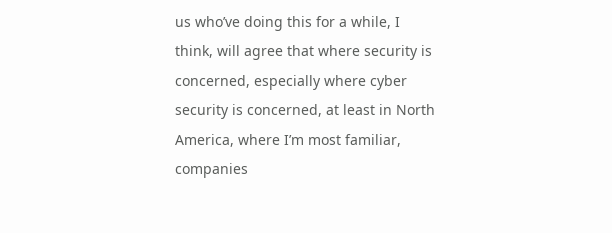us who’ve doing this for a while, I think, will agree that where security is concerned, especially where cyber security is concerned, at least in North America, where I’m most familiar, companies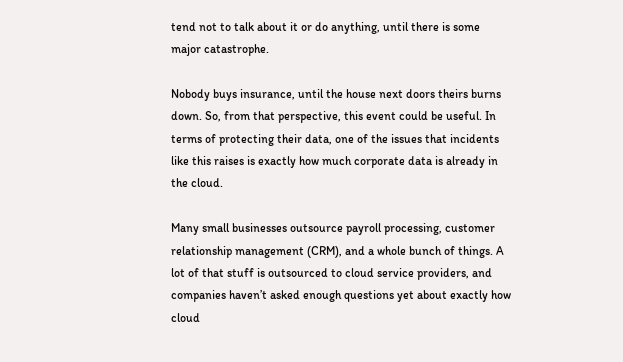tend not to talk about it or do anything, until there is some major catastrophe.

Nobody buys insurance, until the house next doors theirs burns down. So, from that perspective, this event could be useful. In terms of protecting their data, one of the issues that incidents like this raises is exactly how much corporate data is already in the cloud.

Many small businesses outsource payroll processing, customer relationship management (CRM), and a whole bunch of things. A lot of that stuff is outsourced to cloud service providers, and companies haven’t asked enough questions yet about exactly how cloud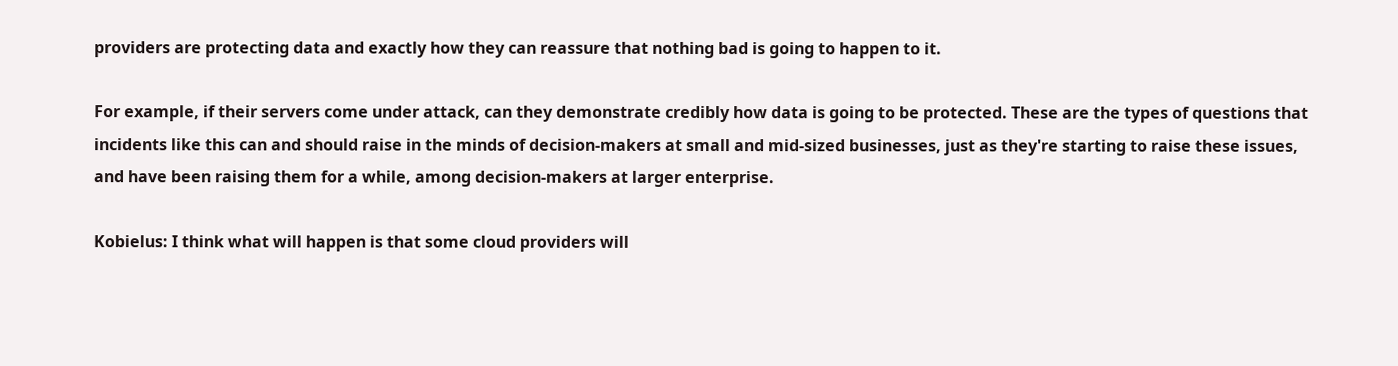providers are protecting data and exactly how they can reassure that nothing bad is going to happen to it.

For example, if their servers come under attack, can they demonstrate credibly how data is going to be protected. These are the types of questions that incidents like this can and should raise in the minds of decision-makers at small and mid-sized businesses, just as they're starting to raise these issues, and have been raising them for a while, among decision-makers at larger enterprise.

Kobielus: I think what will happen is that some cloud providers will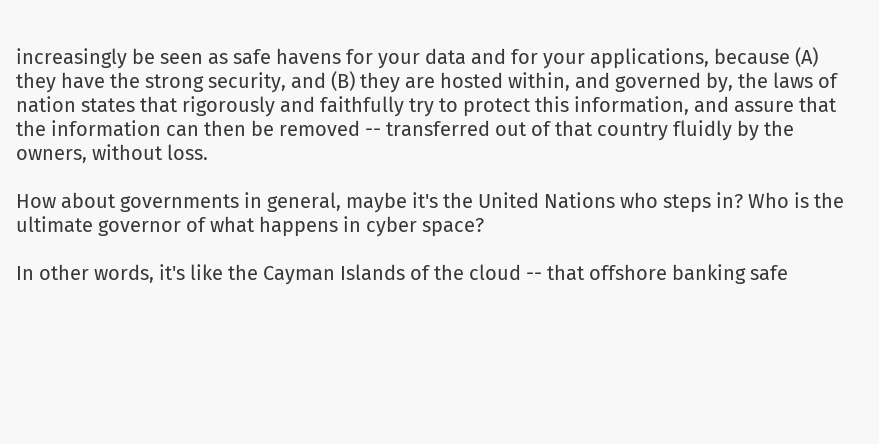increasingly be seen as safe havens for your data and for your applications, because (A) they have the strong security, and (B) they are hosted within, and governed by, the laws of nation states that rigorously and faithfully try to protect this information, and assure that the information can then be removed -- transferred out of that country fluidly by the owners, without loss.

How about governments in general, maybe it's the United Nations who steps in? Who is the ultimate governor of what happens in cyber space?

In other words, it's like the Cayman Islands of the cloud -- that offshore banking safe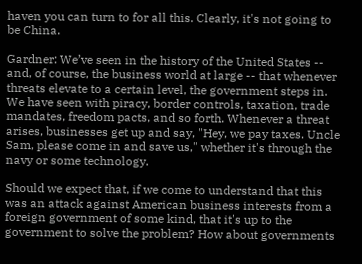haven you can turn to for all this. Clearly, it's not going to be China.

Gardner: We’ve seen in the history of the United States -- and, of course, the business world at large -- that whenever threats elevate to a certain level, the government steps in. We have seen with piracy, border controls, taxation, trade mandates, freedom pacts, and so forth. Whenever a threat arises, businesses get up and say, "Hey, we pay taxes. Uncle Sam, please come in and save us," whether it's through the navy or some technology.

Should we expect that, if we come to understand that this was an attack against American business interests from a foreign government of some kind, that it's up to the government to solve the problem? How about governments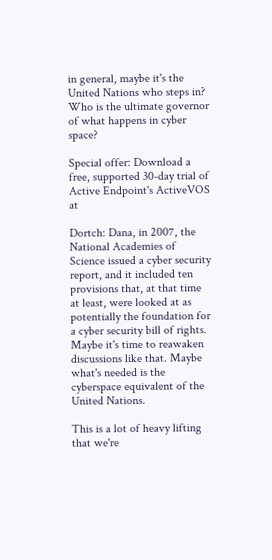in general, maybe it's the United Nations who steps in? Who is the ultimate governor of what happens in cyber space?

Special offer: Download a free, supported 30-day trial of Active Endpoint's ActiveVOS at

Dortch: Dana, in 2007, the National Academies of Science issued a cyber security report, and it included ten provisions that, at that time at least, were looked at as potentially the foundation for a cyber security bill of rights. Maybe it's time to reawaken discussions like that. Maybe what's needed is the cyberspace equivalent of the United Nations.

This is a lot of heavy lifting that we're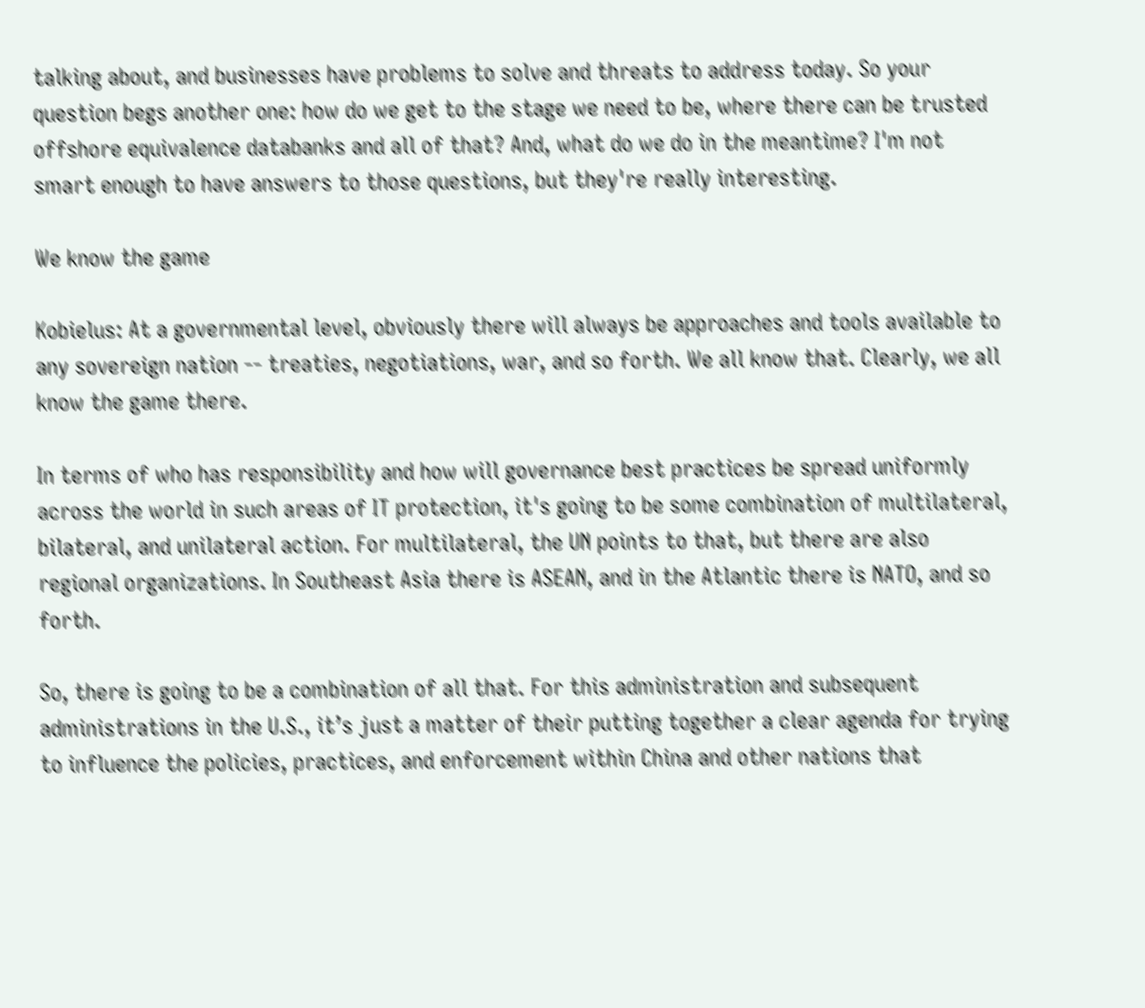talking about, and businesses have problems to solve and threats to address today. So your question begs another one: how do we get to the stage we need to be, where there can be trusted offshore equivalence databanks and all of that? And, what do we do in the meantime? I'm not smart enough to have answers to those questions, but they're really interesting.

We know the game

Kobielus: At a governmental level, obviously there will always be approaches and tools available to any sovereign nation -- treaties, negotiations, war, and so forth. We all know that. Clearly, we all know the game there.

In terms of who has responsibility and how will governance best practices be spread uniformly across the world in such areas of IT protection, it's going to be some combination of multilateral, bilateral, and unilateral action. For multilateral, the UN points to that, but there are also regional organizations. In Southeast Asia there is ASEAN, and in the Atlantic there is NATO, and so forth.

So, there is going to be a combination of all that. For this administration and subsequent administrations in the U.S., it’s just a matter of their putting together a clear agenda for trying to influence the policies, practices, and enforcement within China and other nations that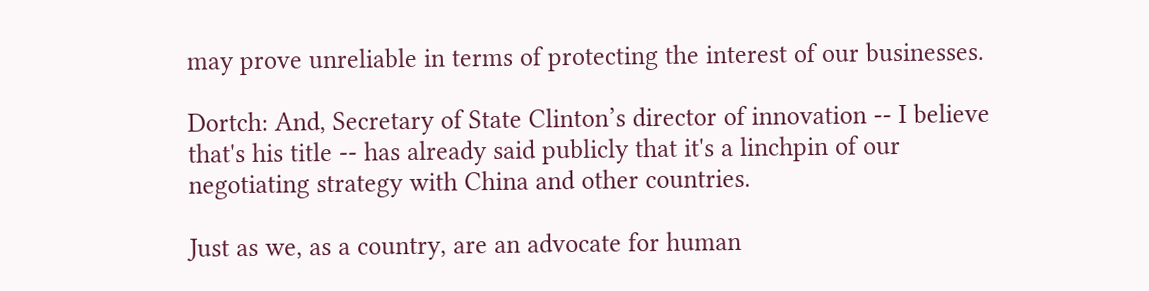may prove unreliable in terms of protecting the interest of our businesses.

Dortch: And, Secretary of State Clinton’s director of innovation -- I believe that's his title -- has already said publicly that it's a linchpin of our negotiating strategy with China and other countries.

Just as we, as a country, are an advocate for human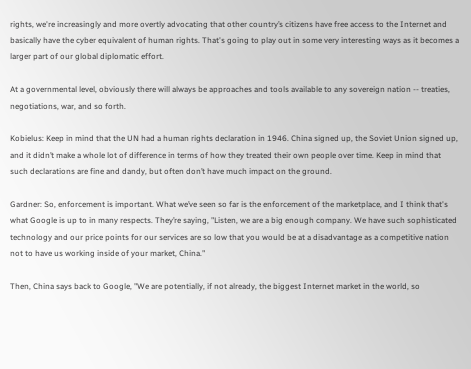rights, we're increasingly and more overtly advocating that other country’s citizens have free access to the Internet and basically have the cyber equivalent of human rights. That's going to play out in some very interesting ways as it becomes a larger part of our global diplomatic effort.

At a governmental level, obviously there will always be approaches and tools available to any sovereign nation -- treaties, negotiations, war, and so forth.

Kobielus: Keep in mind that the UN had a human rights declaration in 1946. China signed up, the Soviet Union signed up, and it didn’t make a whole lot of difference in terms of how they treated their own people over time. Keep in mind that such declarations are fine and dandy, but often don’t have much impact on the ground.

Gardner: So, enforcement is important. What we’ve seen so far is the enforcement of the marketplace, and I think that's what Google is up to in many respects. They’re saying, "Listen, we are a big enough company. We have such sophisticated technology and our price points for our services are so low that you would be at a disadvantage as a competitive nation not to have us working inside of your market, China."

Then, China says back to Google, "We are potentially, if not already, the biggest Internet market in the world, so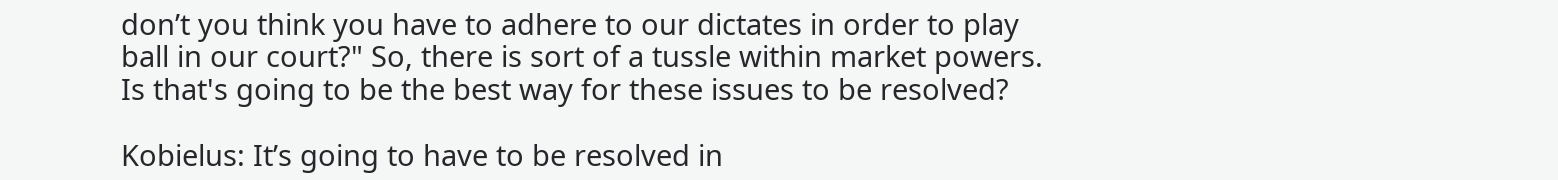don’t you think you have to adhere to our dictates in order to play ball in our court?" So, there is sort of a tussle within market powers. Is that's going to be the best way for these issues to be resolved?

Kobielus: It’s going to have to be resolved in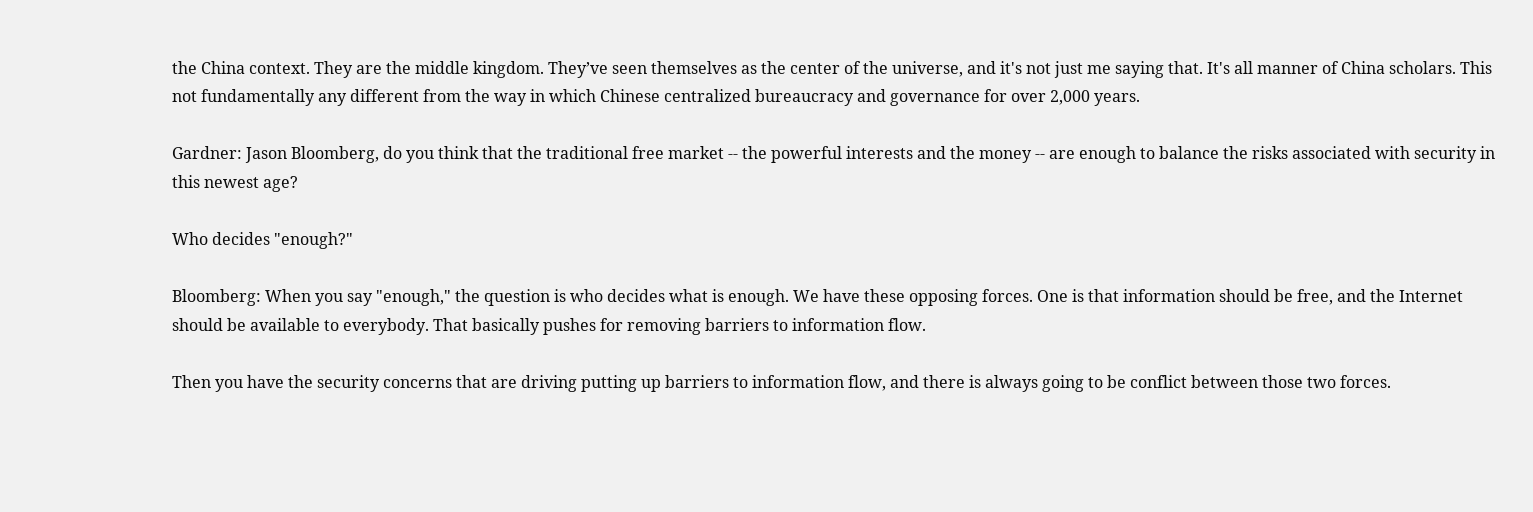the China context. They are the middle kingdom. They’ve seen themselves as the center of the universe, and it's not just me saying that. It's all manner of China scholars. This not fundamentally any different from the way in which Chinese centralized bureaucracy and governance for over 2,000 years.

Gardner: Jason Bloomberg, do you think that the traditional free market -- the powerful interests and the money -- are enough to balance the risks associated with security in this newest age?

Who decides "enough?"

Bloomberg: When you say "enough," the question is who decides what is enough. We have these opposing forces. One is that information should be free, and the Internet should be available to everybody. That basically pushes for removing barriers to information flow.

Then you have the security concerns that are driving putting up barriers to information flow, and there is always going to be conflict between those two forces.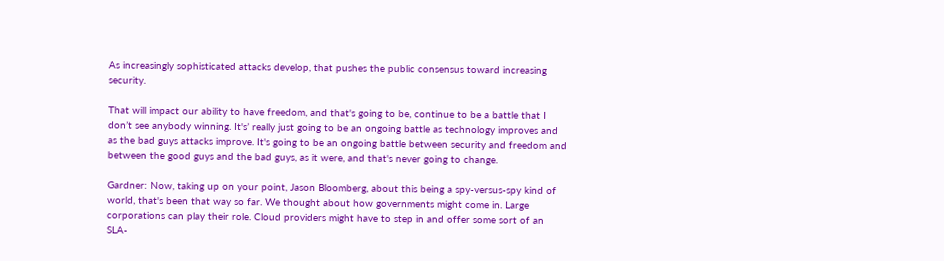As increasingly sophisticated attacks develop, that pushes the public consensus toward increasing security.

That will impact our ability to have freedom, and that's going to be, continue to be a battle that I don’t see anybody winning. It's’ really just going to be an ongoing battle as technology improves and as the bad guys attacks improve. It's going to be an ongoing battle between security and freedom and between the good guys and the bad guys, as it were, and that's never going to change.

Gardner: Now, taking up on your point, Jason Bloomberg, about this being a spy-versus-spy kind of world, that's been that way so far. We thought about how governments might come in. Large corporations can play their role. Cloud providers might have to step in and offer some sort of an SLA-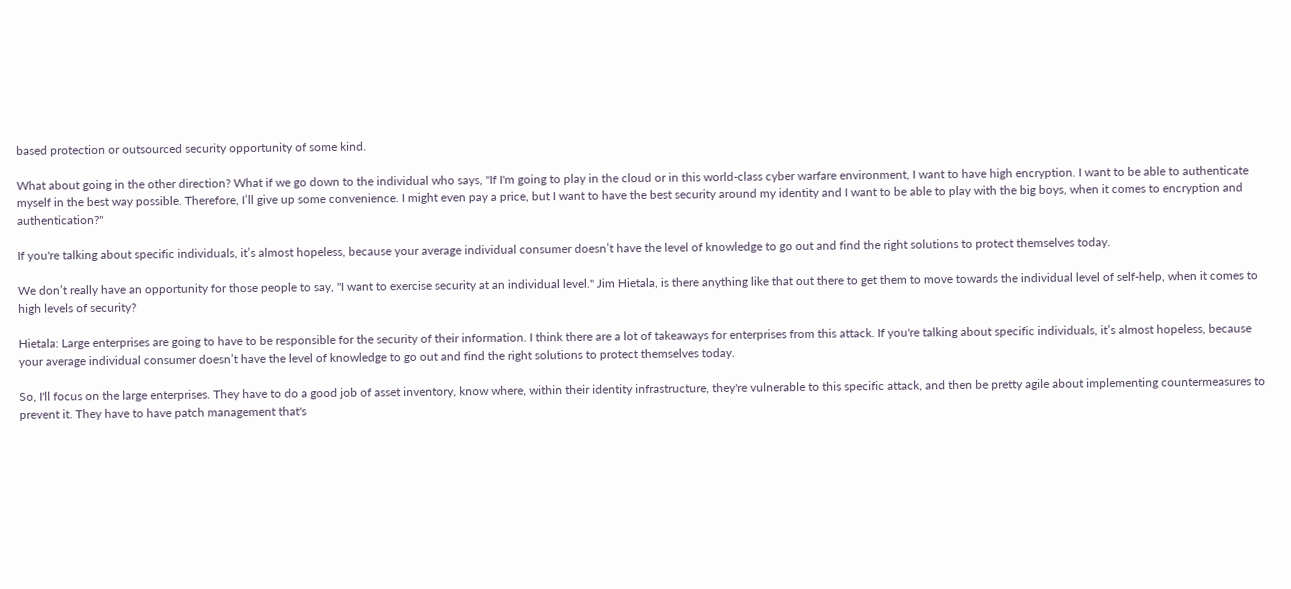based protection or outsourced security opportunity of some kind.

What about going in the other direction? What if we go down to the individual who says, "If I'm going to play in the cloud or in this world-class cyber warfare environment, I want to have high encryption. I want to be able to authenticate myself in the best way possible. Therefore, I’ll give up some convenience. I might even pay a price, but I want to have the best security around my identity and I want to be able to play with the big boys, when it comes to encryption and authentication?"

If you're talking about specific individuals, it’s almost hopeless, because your average individual consumer doesn’t have the level of knowledge to go out and find the right solutions to protect themselves today.

We don’t really have an opportunity for those people to say, "I want to exercise security at an individual level." Jim Hietala, is there anything like that out there to get them to move towards the individual level of self-help, when it comes to high levels of security?

Hietala: Large enterprises are going to have to be responsible for the security of their information. I think there are a lot of takeaways for enterprises from this attack. If you're talking about specific individuals, it’s almost hopeless, because your average individual consumer doesn’t have the level of knowledge to go out and find the right solutions to protect themselves today.

So, I'll focus on the large enterprises. They have to do a good job of asset inventory, know where, within their identity infrastructure, they're vulnerable to this specific attack, and then be pretty agile about implementing countermeasures to prevent it. They have to have patch management that's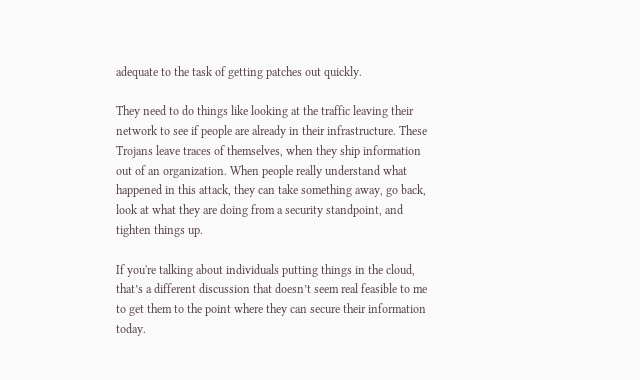adequate to the task of getting patches out quickly.

They need to do things like looking at the traffic leaving their network to see if people are already in their infrastructure. These Trojans leave traces of themselves, when they ship information out of an organization. When people really understand what happened in this attack, they can take something away, go back, look at what they are doing from a security standpoint, and tighten things up.

If you're talking about individuals putting things in the cloud, that’s a different discussion that doesn’t seem real feasible to me to get them to the point where they can secure their information today.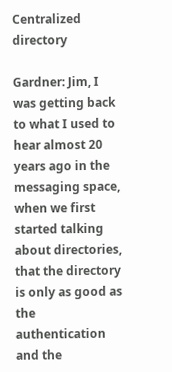Centralized directory

Gardner: Jim, I was getting back to what I used to hear almost 20 years ago in the messaging space, when we first started talking about directories, that the directory is only as good as the authentication and the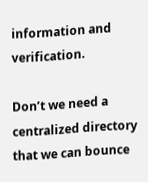information and verification.

Don’t we need a centralized directory that we can bounce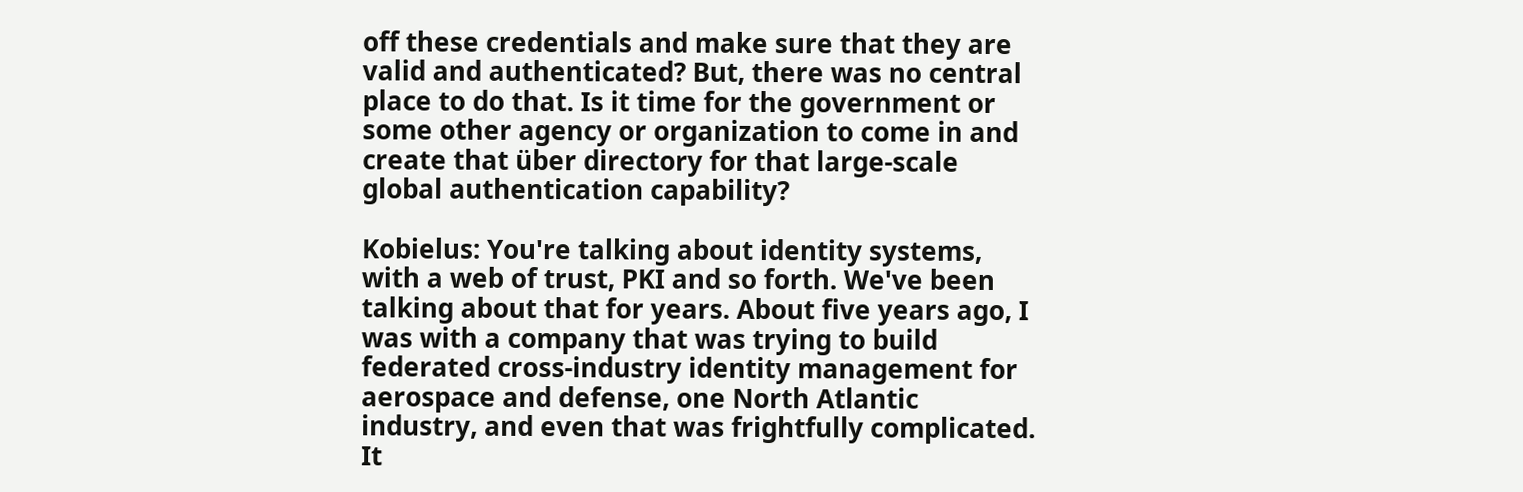off these credentials and make sure that they are valid and authenticated? But, there was no central place to do that. Is it time for the government or some other agency or organization to come in and create that über directory for that large-scale global authentication capability?

Kobielus: You're talking about identity systems, with a web of trust, PKI and so forth. We've been talking about that for years. About five years ago, I was with a company that was trying to build federated cross-industry identity management for aerospace and defense, one North Atlantic industry, and even that was frightfully complicated. It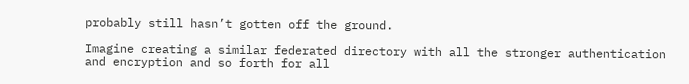probably still hasn’t gotten off the ground.

Imagine creating a similar federated directory with all the stronger authentication and encryption and so forth for all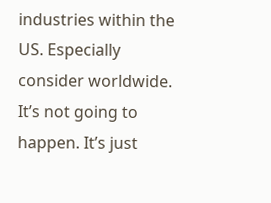industries within the US. Especially consider worldwide. It’s not going to happen. It’s just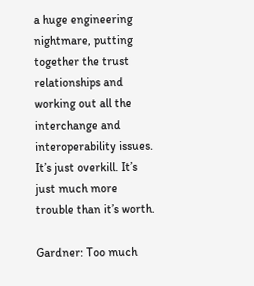a huge engineering nightmare, putting together the trust relationships and working out all the interchange and interoperability issues. It’s just overkill. It’s just much more trouble than it’s worth.

Gardner: Too much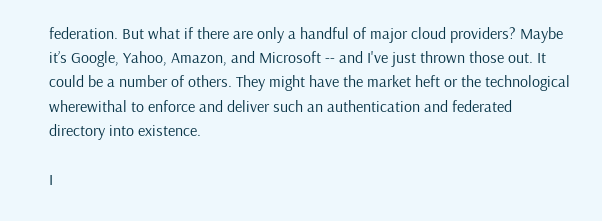federation. But what if there are only a handful of major cloud providers? Maybe it’s Google, Yahoo, Amazon, and Microsoft -- and I've just thrown those out. It could be a number of others. They might have the market heft or the technological wherewithal to enforce and deliver such an authentication and federated directory into existence.

I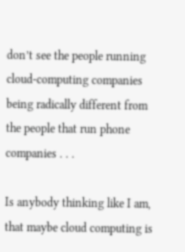don’t see the people running cloud-computing companies being radically different from the people that run phone companies . . .

Is anybody thinking like I am, that maybe cloud computing is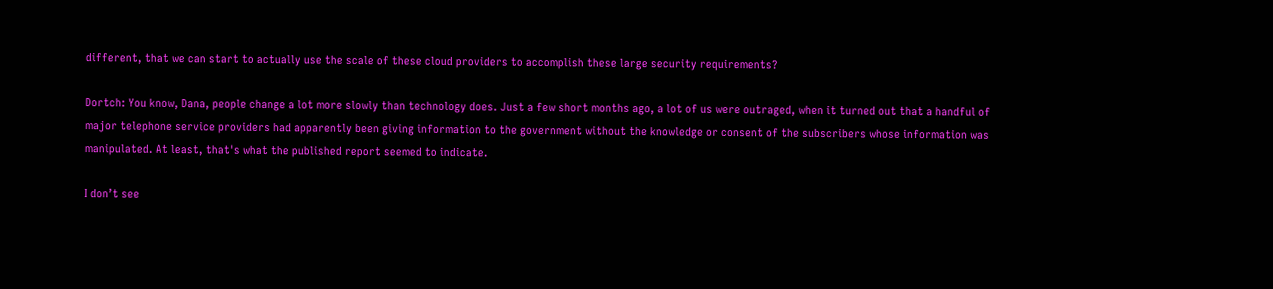different, that we can start to actually use the scale of these cloud providers to accomplish these large security requirements?

Dortch: You know, Dana, people change a lot more slowly than technology does. Just a few short months ago, a lot of us were outraged, when it turned out that a handful of major telephone service providers had apparently been giving information to the government without the knowledge or consent of the subscribers whose information was manipulated. At least, that's what the published report seemed to indicate.

I don’t see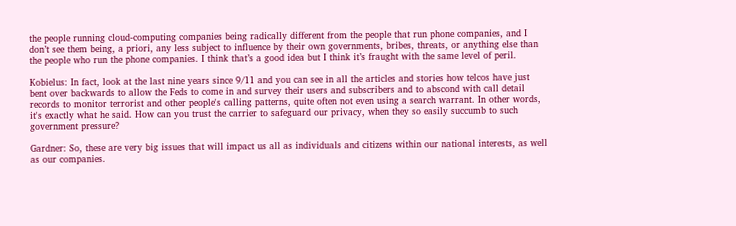the people running cloud-computing companies being radically different from the people that run phone companies, and I don’t see them being, a priori, any less subject to influence by their own governments, bribes, threats, or anything else than the people who run the phone companies. I think that’s a good idea but I think it’s fraught with the same level of peril.

Kobielus: In fact, look at the last nine years since 9/11 and you can see in all the articles and stories how telcos have just bent over backwards to allow the Feds to come in and survey their users and subscribers and to abscond with call detail records to monitor terrorist and other people's calling patterns, quite often not even using a search warrant. In other words, it's exactly what he said. How can you trust the carrier to safeguard our privacy, when they so easily succumb to such government pressure?

Gardner: So, these are very big issues that will impact us all as individuals and citizens within our national interests, as well as our companies.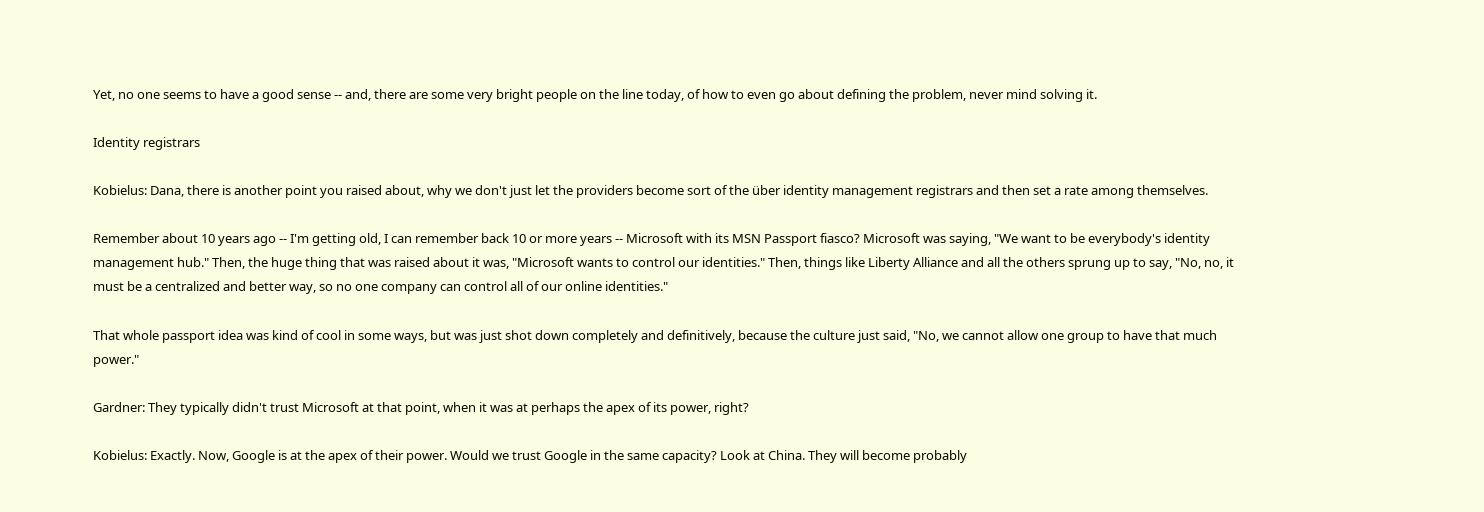Yet, no one seems to have a good sense -- and, there are some very bright people on the line today, of how to even go about defining the problem, never mind solving it.

Identity registrars

Kobielus: Dana, there is another point you raised about, why we don't just let the providers become sort of the über identity management registrars and then set a rate among themselves.

Remember about 10 years ago -- I'm getting old, I can remember back 10 or more years -- Microsoft with its MSN Passport fiasco? Microsoft was saying, "We want to be everybody's identity management hub." Then, the huge thing that was raised about it was, "Microsoft wants to control our identities." Then, things like Liberty Alliance and all the others sprung up to say, "No, no, it must be a centralized and better way, so no one company can control all of our online identities."

That whole passport idea was kind of cool in some ways, but was just shot down completely and definitively, because the culture just said, "No, we cannot allow one group to have that much power."

Gardner: They typically didn't trust Microsoft at that point, when it was at perhaps the apex of its power, right?

Kobielus: Exactly. Now, Google is at the apex of their power. Would we trust Google in the same capacity? Look at China. They will become probably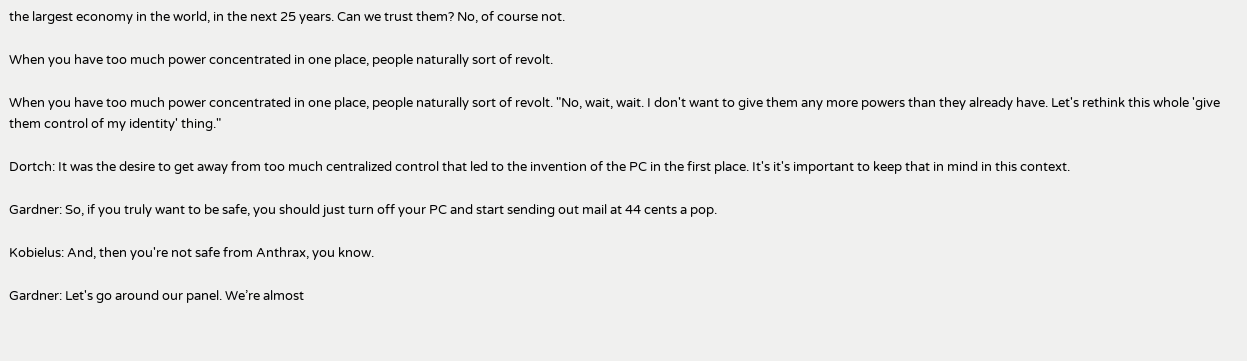the largest economy in the world, in the next 25 years. Can we trust them? No, of course not.

When you have too much power concentrated in one place, people naturally sort of revolt.

When you have too much power concentrated in one place, people naturally sort of revolt. "No, wait, wait. I don't want to give them any more powers than they already have. Let's rethink this whole 'give them control of my identity' thing."

Dortch: It was the desire to get away from too much centralized control that led to the invention of the PC in the first place. It's it's important to keep that in mind in this context.

Gardner: So, if you truly want to be safe, you should just turn off your PC and start sending out mail at 44 cents a pop.

Kobielus: And, then you're not safe from Anthrax, you know.

Gardner: Let's go around our panel. We’re almost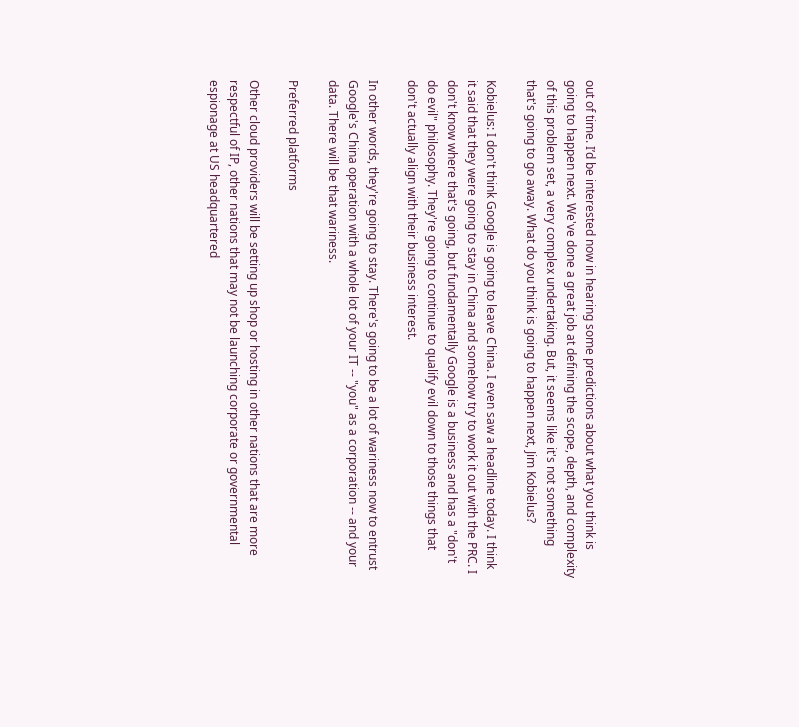out of time. I’d be interested now in hearing some predictions about what you think is going to happen next. We've done a great job at defining the scope, depth, and complexity of this problem set, a very complex undertaking. But, it seems like it's not something that's going to go away. What do you think is going to happen next, Jim Kobielus?

Kobielus: I don't think Google is going to leave China. I even saw a headline today. I think it said that they were going to stay in China and somehow try to work it out with the PRC. I don't know where that's going, but fundamentally Google is a business and has a "don't do evil" philosophy. They're going to continue to qualify evil down to those things that don't actually align with their business interest.

In other words, they're going to stay. There's going to be a lot of wariness now to entrust Google's China operation with a whole lot of your IT -- "you" as a corporation -- and your data. There will be that wariness.

Preferred platforms

Other cloud providers will be setting up shop or hosting in other nations that are more respectful of IP, other nations that may not be launching corporate or governmental espionage at US headquartered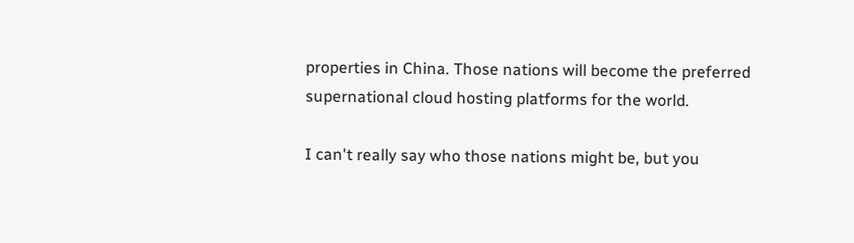properties in China. Those nations will become the preferred supernational cloud hosting platforms for the world.

I can't really say who those nations might be, but you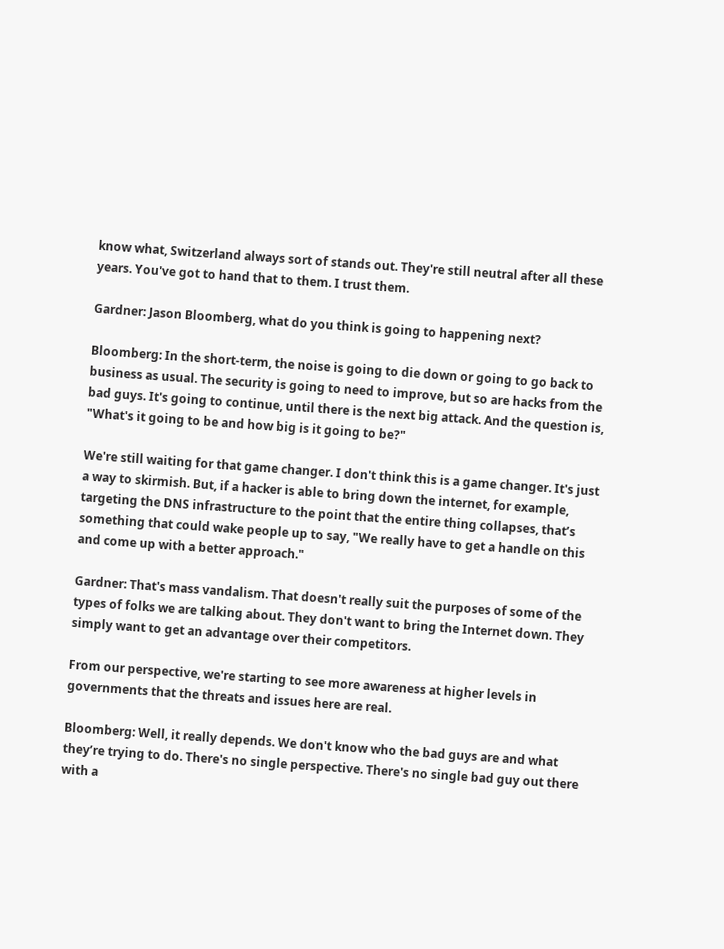know what, Switzerland always sort of stands out. They're still neutral after all these years. You've got to hand that to them. I trust them.

Gardner: Jason Bloomberg, what do you think is going to happening next?

Bloomberg: In the short-term, the noise is going to die down or going to go back to business as usual. The security is going to need to improve, but so are hacks from the bad guys. It's going to continue, until there is the next big attack. And the question is, "What's it going to be and how big is it going to be?"

We're still waiting for that game changer. I don't think this is a game changer. It's just a way to skirmish. But, if a hacker is able to bring down the internet, for example, targeting the DNS infrastructure to the point that the entire thing collapses, that’s something that could wake people up to say, "We really have to get a handle on this and come up with a better approach."

Gardner: That's mass vandalism. That doesn't really suit the purposes of some of the types of folks we are talking about. They don't want to bring the Internet down. They simply want to get an advantage over their competitors.

From our perspective, we're starting to see more awareness at higher levels in governments that the threats and issues here are real.

Bloomberg: Well, it really depends. We don't know who the bad guys are and what they’re trying to do. There's no single perspective. There's no single bad guy out there with a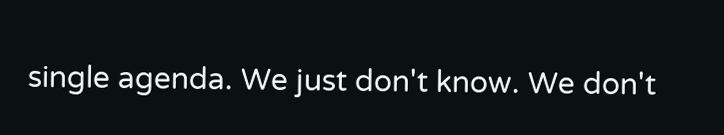single agenda. We just don't know. We don't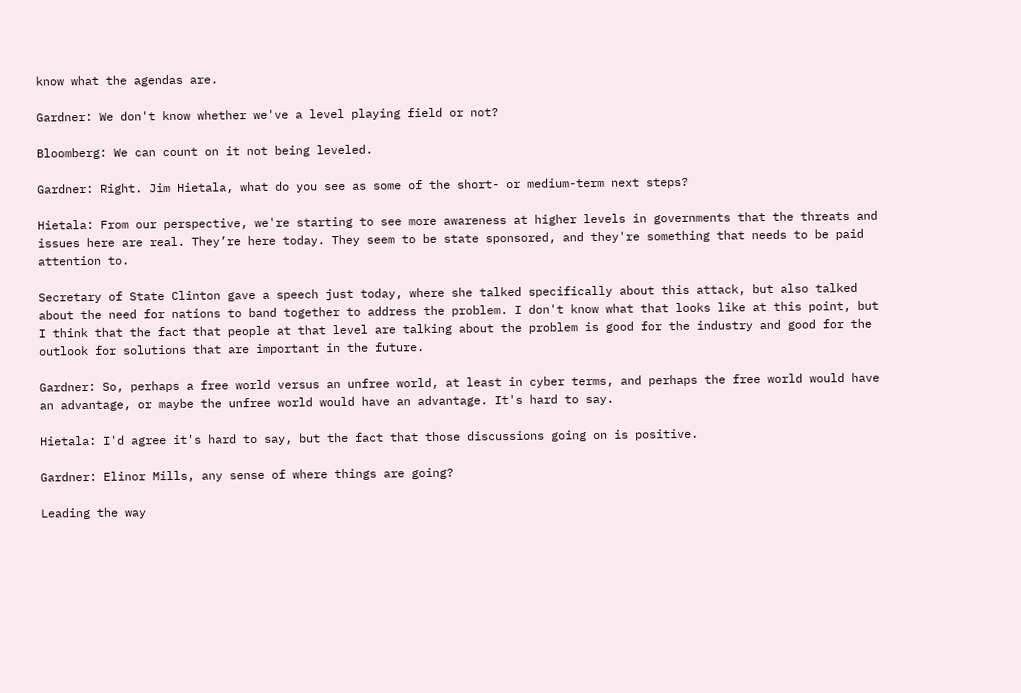know what the agendas are.

Gardner: We don't know whether we've a level playing field or not?

Bloomberg: We can count on it not being leveled.

Gardner: Right. Jim Hietala, what do you see as some of the short- or medium-term next steps?

Hietala: From our perspective, we're starting to see more awareness at higher levels in governments that the threats and issues here are real. They’re here today. They seem to be state sponsored, and they're something that needs to be paid attention to.

Secretary of State Clinton gave a speech just today, where she talked specifically about this attack, but also talked about the need for nations to band together to address the problem. I don't know what that looks like at this point, but I think that the fact that people at that level are talking about the problem is good for the industry and good for the outlook for solutions that are important in the future.

Gardner: So, perhaps a free world versus an unfree world, at least in cyber terms, and perhaps the free world would have an advantage, or maybe the unfree world would have an advantage. It's hard to say.

Hietala: I'd agree it's hard to say, but the fact that those discussions going on is positive.

Gardner: Elinor Mills, any sense of where things are going?

Leading the way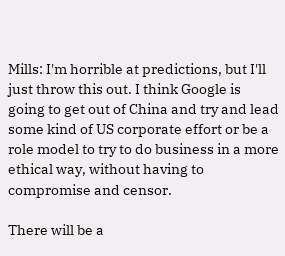Mills: I'm horrible at predictions, but I'll just throw this out. I think Google is going to get out of China and try and lead some kind of US corporate effort or be a role model to try to do business in a more ethical way, without having to compromise and censor.

There will be a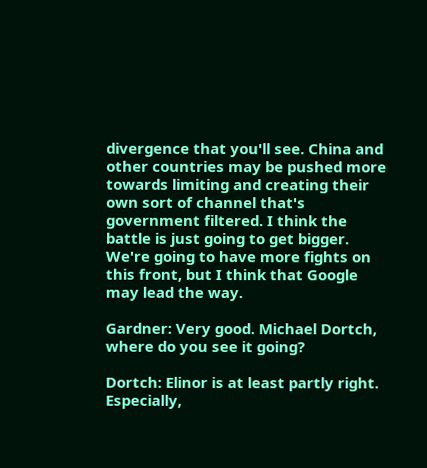divergence that you'll see. China and other countries may be pushed more towards limiting and creating their own sort of channel that's government filtered. I think the battle is just going to get bigger. We're going to have more fights on this front, but I think that Google may lead the way.

Gardner: Very good. Michael Dortch, where do you see it going?

Dortch: Elinor is at least partly right. Especially,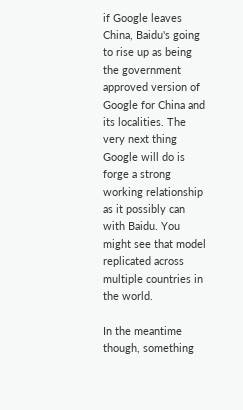if Google leaves China, Baidu's going to rise up as being the government approved version of Google for China and its localities. The very next thing Google will do is forge a strong working relationship as it possibly can with Baidu. You might see that model replicated across multiple countries in the world.

In the meantime though, something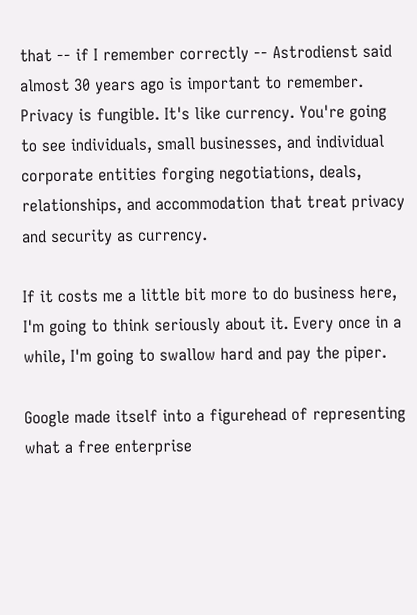that -- if I remember correctly -- Astrodienst said almost 30 years ago is important to remember. Privacy is fungible. It's like currency. You're going to see individuals, small businesses, and individual corporate entities forging negotiations, deals, relationships, and accommodation that treat privacy and security as currency.

If it costs me a little bit more to do business here, I'm going to think seriously about it. Every once in a while, I'm going to swallow hard and pay the piper.

Google made itself into a figurehead of representing what a free enterprise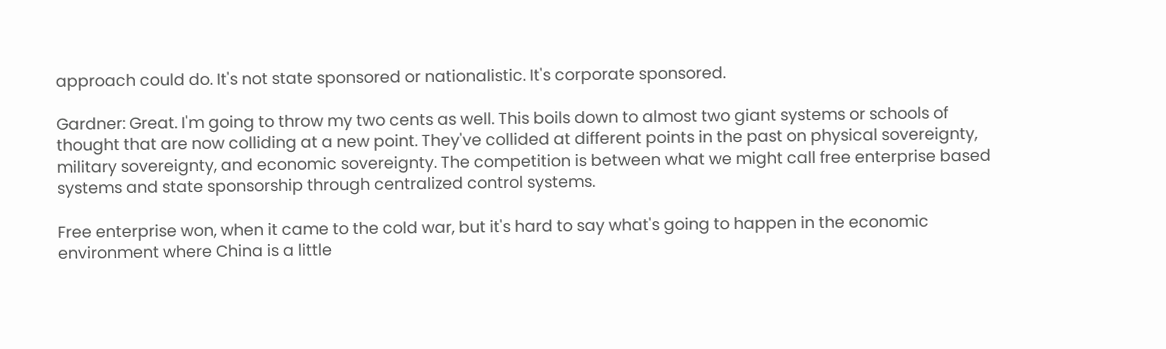approach could do. It's not state sponsored or nationalistic. It's corporate sponsored.

Gardner: Great. I'm going to throw my two cents as well. This boils down to almost two giant systems or schools of thought that are now colliding at a new point. They've collided at different points in the past on physical sovereignty, military sovereignty, and economic sovereignty. The competition is between what we might call free enterprise based systems and state sponsorship through centralized control systems.

Free enterprise won, when it came to the cold war, but it's hard to say what's going to happen in the economic environment where China is a little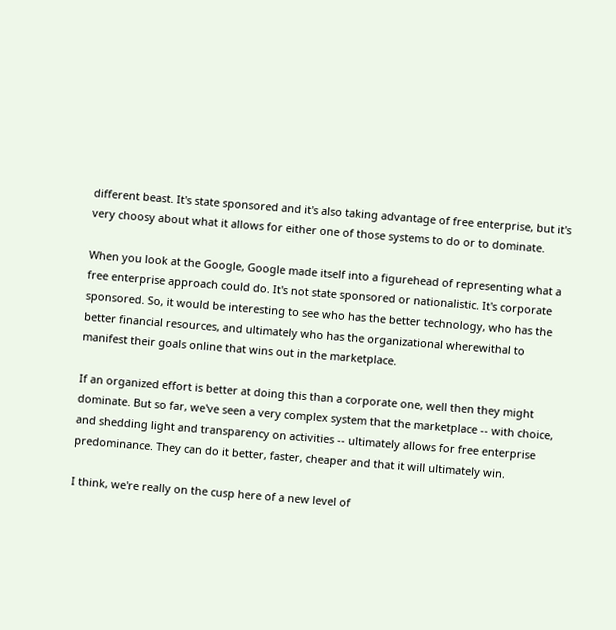different beast. It's state sponsored and it's also taking advantage of free enterprise, but it's very choosy about what it allows for either one of those systems to do or to dominate.

When you look at the Google, Google made itself into a figurehead of representing what a free enterprise approach could do. It's not state sponsored or nationalistic. It's corporate sponsored. So, it would be interesting to see who has the better technology, who has the better financial resources, and ultimately who has the organizational wherewithal to manifest their goals online that wins out in the marketplace.

If an organized effort is better at doing this than a corporate one, well then they might dominate. But so far, we've seen a very complex system that the marketplace -- with choice, and shedding light and transparency on activities -- ultimately allows for free enterprise predominance. They can do it better, faster, cheaper and that it will ultimately win.

I think, we're really on the cusp here of a new level of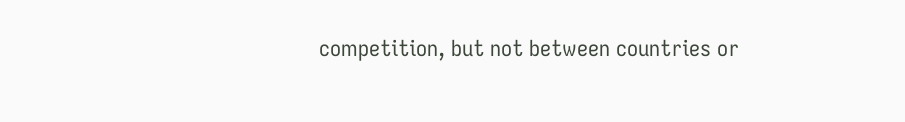competition, but not between countries or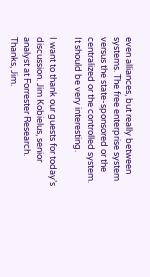even alliances, but really between systems. The free enterprise system versus the state-sponsored or the centralized or the controlled system. It should be very interesting.

I want to thank our guests for today’s discussion. Jim Kobielus, senior analyst at Forrester Research. Thanks, Jim.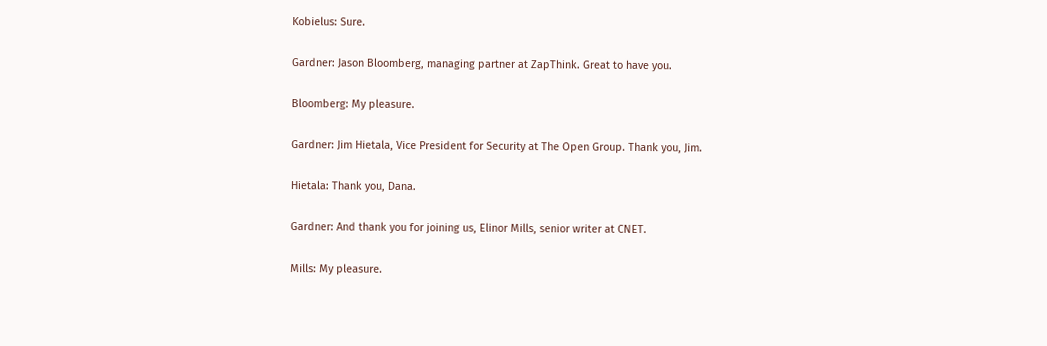Kobielus: Sure.

Gardner: Jason Bloomberg, managing partner at ZapThink. Great to have you.

Bloomberg: My pleasure.

Gardner: Jim Hietala, Vice President for Security at The Open Group. Thank you, Jim.

Hietala: Thank you, Dana.

Gardner: And thank you for joining us, Elinor Mills, senior writer at CNET.

Mills: My pleasure.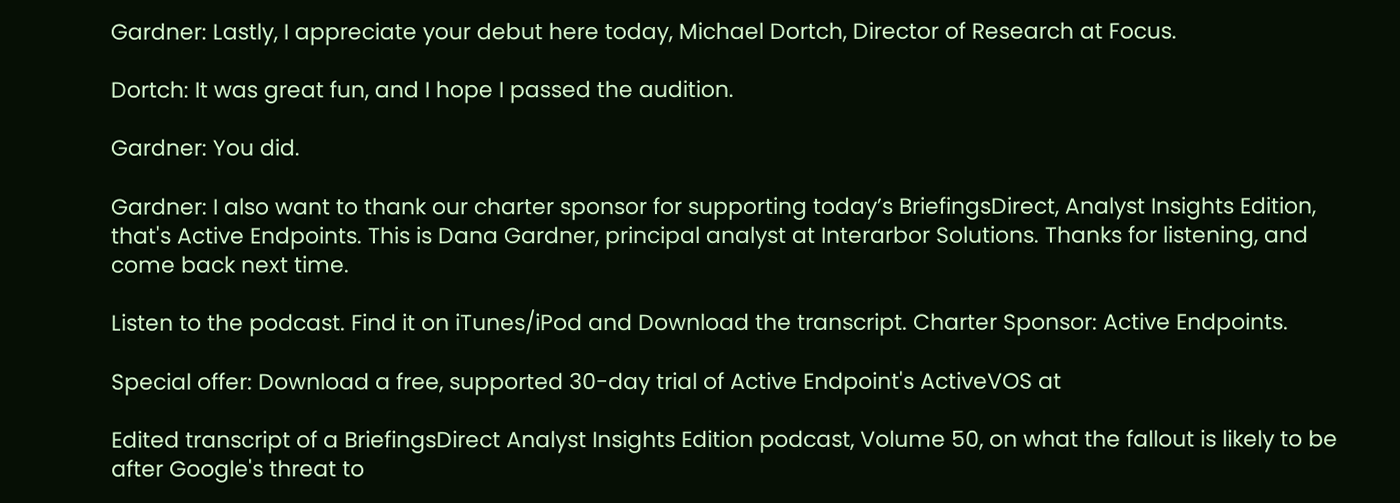Gardner: Lastly, I appreciate your debut here today, Michael Dortch, Director of Research at Focus.

Dortch: It was great fun, and I hope I passed the audition.

Gardner: You did.

Gardner: I also want to thank our charter sponsor for supporting today’s BriefingsDirect, Analyst Insights Edition, that's Active Endpoints. This is Dana Gardner, principal analyst at Interarbor Solutions. Thanks for listening, and come back next time.

Listen to the podcast. Find it on iTunes/iPod and Download the transcript. Charter Sponsor: Active Endpoints.

Special offer: Download a free, supported 30-day trial of Active Endpoint's ActiveVOS at

Edited transcript of a BriefingsDirect Analyst Insights Edition podcast, Volume 50, on what the fallout is likely to be after Google's threat to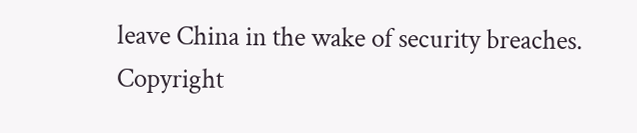leave China in the wake of security breaches. Copyright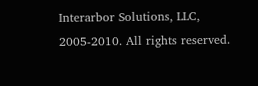Interarbor Solutions, LLC, 2005-2010. All rights reserved.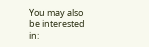You may also be interested in: